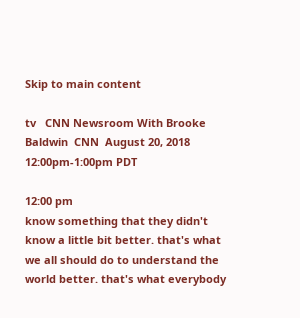Skip to main content

tv   CNN Newsroom With Brooke Baldwin  CNN  August 20, 2018 12:00pm-1:00pm PDT

12:00 pm
know something that they didn't know a little bit better. that's what we all should do to understand the world better. that's what everybody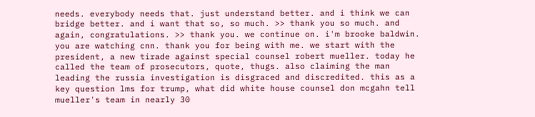needs. everybody needs that. just understand better. and i think we can bridge better. and i want that so, so much. >> thank you so much. and again, congratulations. >> thank you. we continue on. i'm brooke baldwin. you are watching cnn. thank you for being with me. we start with the president, a new tirade against special counsel robert mueller. today he called the team of prosecutors, quote, thugs. also claiming the man leading the russia investigation is disgraced and discredited. this as a key question lms for trump, what did white house counsel don mcgahn tell mueller's team in nearly 30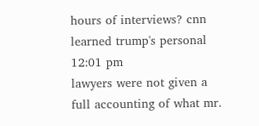hours of interviews? cnn learned trump's personal
12:01 pm
lawyers were not given a full accounting of what mr.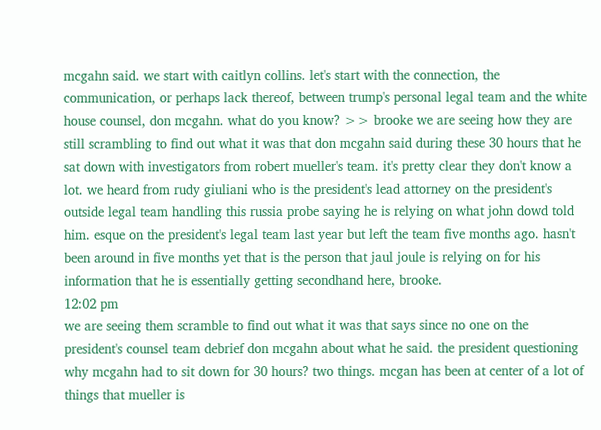mcgahn said. we start with caitlyn collins. let's start with the connection, the communication, or perhaps lack thereof, between trump's personal legal team and the white house counsel, don mcgahn. what do you know? >> brooke we are seeing how they are still scrambling to find out what it was that don mcgahn said during these 30 hours that he sat down with investigators from robert mueller's team. it's pretty clear they don't know a lot. we heard from rudy giuliani who is the president's lead attorney on the president's outside legal team handling this russia probe saying he is relying on what john dowd told him. esque on the president's legal team last year but left the team five months ago. hasn't been around in five months yet that is the person that jaul joule is relying on for his information that he is essentially getting secondhand here, brooke.
12:02 pm
we are seeing them scramble to find out what it was that says since no one on the president's counsel team debrief don mcgahn about what he said. the president questioning why mcgahn had to sit down for 30 hours? two things. mcgan has been at center of a lot of things that mueller is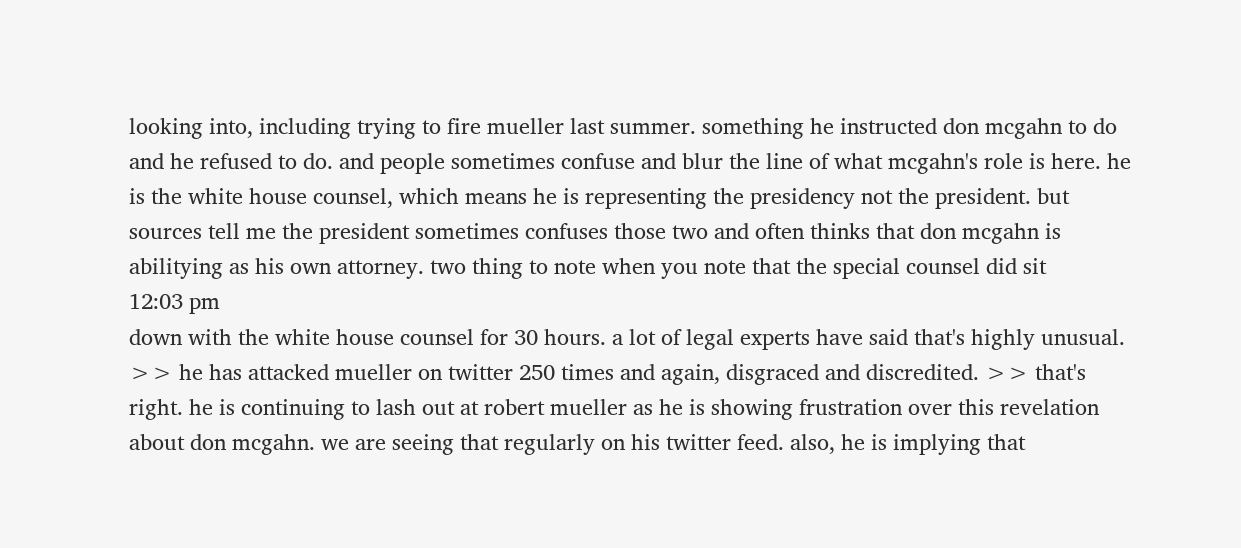looking into, including trying to fire mueller last summer. something he instructed don mcgahn to do and he refused to do. and people sometimes confuse and blur the line of what mcgahn's role is here. he is the white house counsel, which means he is representing the presidency not the president. but sources tell me the president sometimes confuses those two and often thinks that don mcgahn is abilitying as his own attorney. two thing to note when you note that the special counsel did sit
12:03 pm
down with the white house counsel for 30 hours. a lot of legal experts have said that's highly unusual. >> he has attacked mueller on twitter 250 times and again, disgraced and discredited. >> that's right. he is continuing to lash out at robert mueller as he is showing frustration over this revelation about don mcgahn. we are seeing that regularly on his twitter feed. also, he is implying that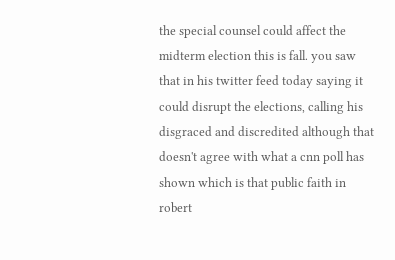the special counsel could affect the midterm election this is fall. you saw that in his twitter feed today saying it could disrupt the elections, calling his disgraced and discredited although that doesn't agree with what a cnn poll has shown which is that public faith in robert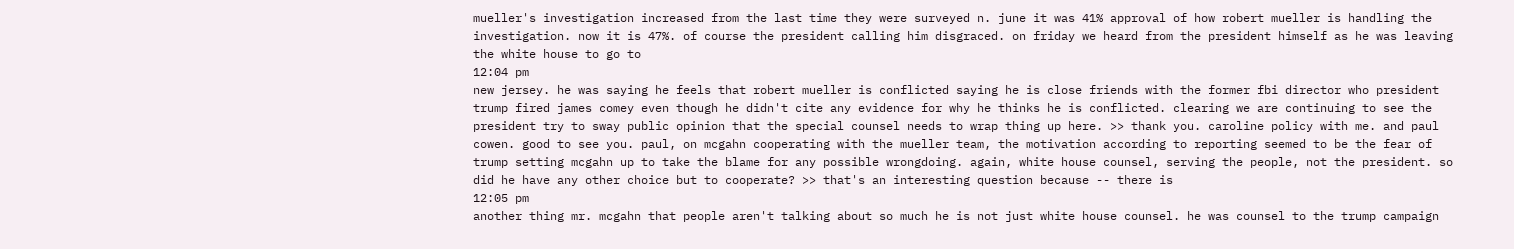mueller's investigation increased from the last time they were surveyed n. june it was 41% approval of how robert mueller is handling the investigation. now it is 47%. of course the president calling him disgraced. on friday we heard from the president himself as he was leaving the white house to go to
12:04 pm
new jersey. he was saying he feels that robert mueller is conflicted saying he is close friends with the former fbi director who president trump fired james comey even though he didn't cite any evidence for why he thinks he is conflicted. clearing we are continuing to see the president try to sway public opinion that the special counsel needs to wrap thing up here. >> thank you. caroline policy with me. and paul cowen. good to see you. paul, on mcgahn cooperating with the mueller team, the motivation according to reporting seemed to be the fear of trump setting mcgahn up to take the blame for any possible wrongdoing. again, white house counsel, serving the people, not the president. so did he have any other choice but to cooperate? >> that's an interesting question because -- there is
12:05 pm
another thing mr. mcgahn that people aren't talking about so much he is not just white house counsel. he was counsel to the trump campaign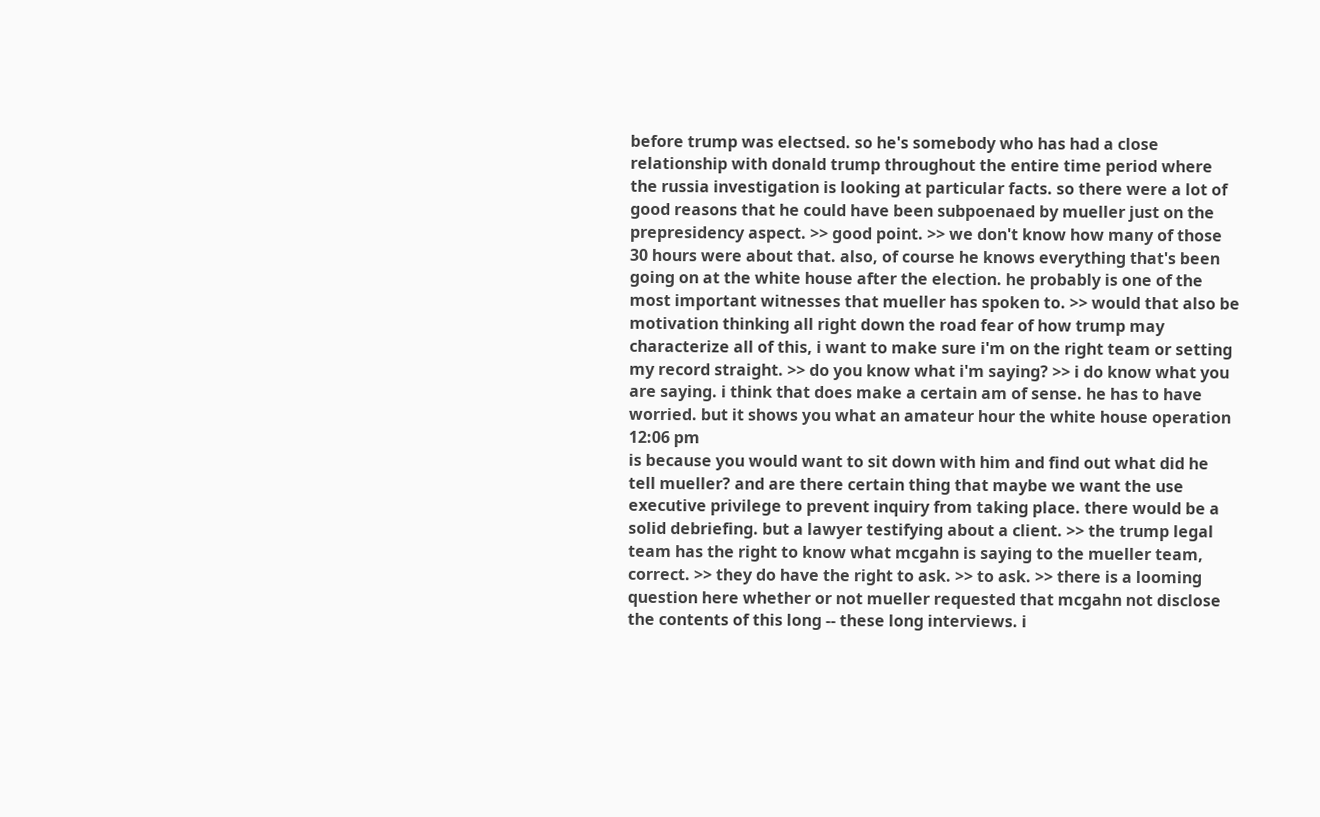before trump was electsed. so he's somebody who has had a close relationship with donald trump throughout the entire time period where the russia investigation is looking at particular facts. so there were a lot of good reasons that he could have been subpoenaed by mueller just on the prepresidency aspect. >> good point. >> we don't know how many of those 30 hours were about that. also, of course he knows everything that's been going on at the white house after the election. he probably is one of the most important witnesses that mueller has spoken to. >> would that also be motivation thinking all right down the road fear of how trump may characterize all of this, i want to make sure i'm on the right team or setting my record straight. >> do you know what i'm saying? >> i do know what you are saying. i think that does make a certain am of sense. he has to have worried. but it shows you what an amateur hour the white house operation
12:06 pm
is because you would want to sit down with him and find out what did he tell mueller? and are there certain thing that maybe we want the use executive privilege to prevent inquiry from taking place. there would be a solid debriefing. but a lawyer testifying about a client. >> the trump legal team has the right to know what mcgahn is saying to the mueller team, correct. >> they do have the right to ask. >> to ask. >> there is a looming question here whether or not mueller requested that mcgahn not disclose the contents of this long -- these long interviews. i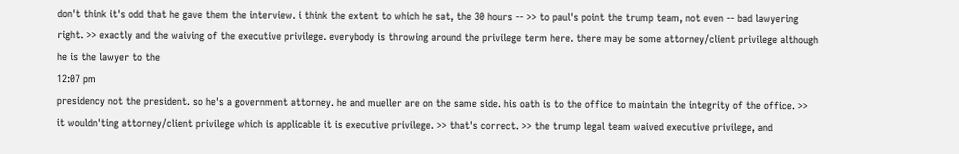don't think it's odd that he gave them the interview. i think the extent to which he sat, the 30 hours -- >> to paul's point the trump team, not even -- bad lawyering right. >> exactly and the waiving of the executive privilege. everybody is throwing around the privilege term here. there may be some attorney/client privilege although he is the lawyer to the
12:07 pm
presidency not the president. so he's a government attorney. he and mueller are on the same side. his oath is to the office to maintain the integrity of the office. >> it wouldn'ting attorney/client privilege which is applicable it is executive privilege. >> that's correct. >> the trump legal team waived executive privilege, and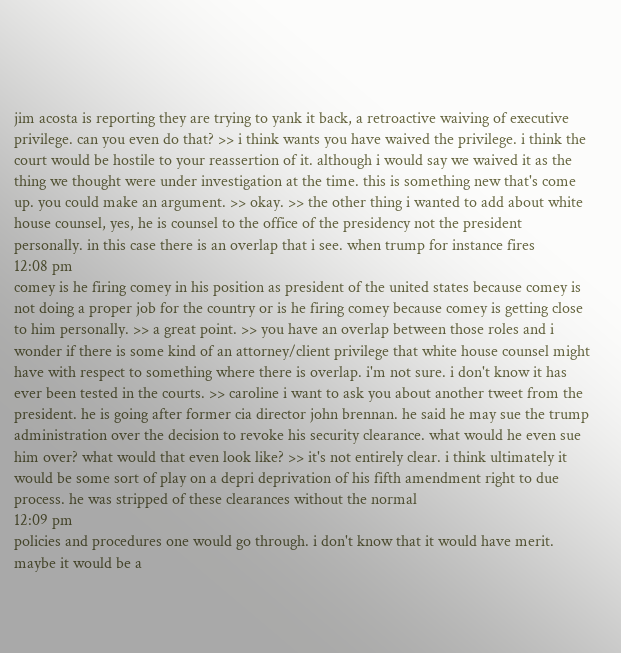jim acosta is reporting they are trying to yank it back, a retroactive waiving of executive privilege. can you even do that? >> i think wants you have waived the privilege. i think the court would be hostile to your reassertion of it. although i would say we waived it as the thing we thought were under investigation at the time. this is something new that's come up. you could make an argument. >> okay. >> the other thing i wanted to add about white house counsel, yes, he is counsel to the office of the presidency not the president personally. in this case there is an overlap that i see. when trump for instance fires
12:08 pm
comey is he firing comey in his position as president of the united states because comey is not doing a proper job for the country or is he firing comey because comey is getting close to him personally. >> a great point. >> you have an overlap between those roles and i wonder if there is some kind of an attorney/client privilege that white house counsel might have with respect to something where there is overlap. i'm not sure. i don't know it has ever been tested in the courts. >> caroline i want to ask you about another tweet from the president. he is going after former cia director john brennan. he said he may sue the trump administration over the decision to revoke his security clearance. what would he even sue him over? what would that even look like? >> it's not entirely clear. i think ultimately it would be some sort of play on a depri deprivation of his fifth amendment right to due process. he was stripped of these clearances without the normal
12:09 pm
policies and procedures one would go through. i don't know that it would have merit. maybe it would be a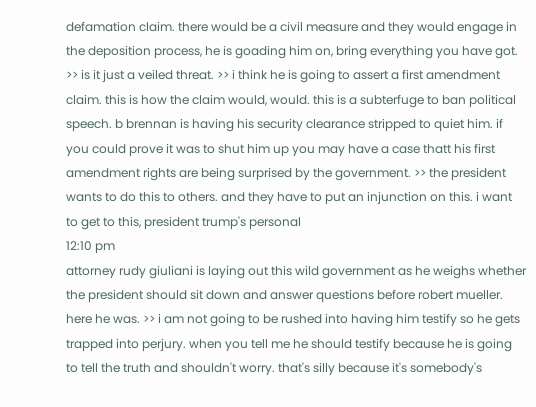defamation claim. there would be a civil measure and they would engage in the deposition process, he is goading him on, bring everything you have got. >> is it just a veiled threat. >> i think he is going to assert a first amendment claim. this is how the claim would, would. this is a subterfuge to ban political speech. b brennan is having his security clearance stripped to quiet him. if you could prove it was to shut him up you may have a case thatt his first amendment rights are being surprised by the government. >> the president wants to do this to others. and they have to put an injunction on this. i want to get to this, president trump's personal
12:10 pm
attorney rudy giuliani is laying out this wild government as he weighs whether the president should sit down and answer questions before robert mueller. here he was. >> i am not going to be rushed into having him testify so he gets trapped into perjury. when you tell me he should testify because he is going to tell the truth and shouldn't worry. that's silly because it's somebody's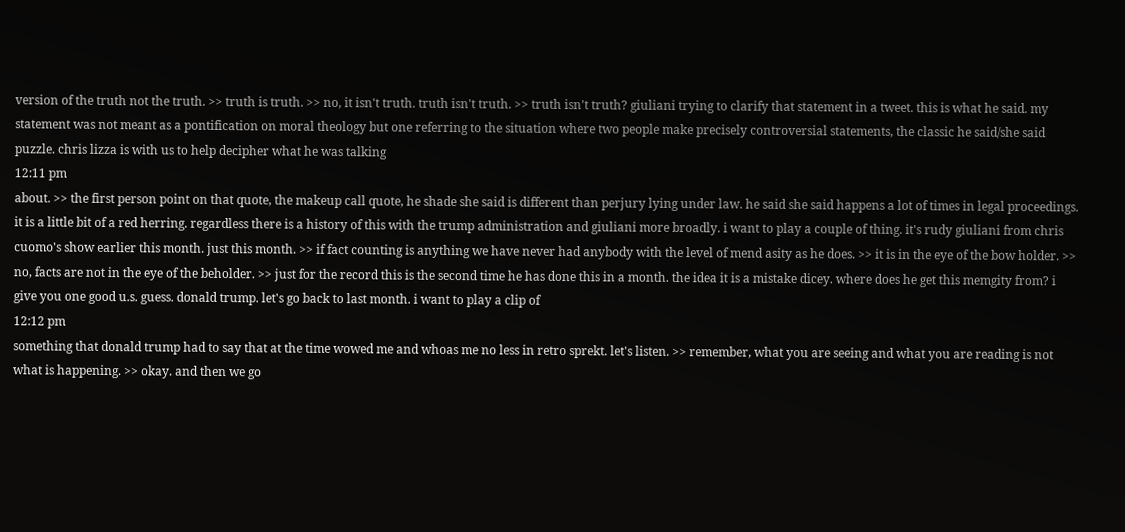version of the truth not the truth. >> truth is truth. >> no, it isn't truth. truth isn't truth. >> truth isn't truth? giuliani trying to clarify that statement in a tweet. this is what he said. my statement was not meant as a pontification on moral theology but one referring to the situation where two people make precisely controversial statements, the classic he said/she said puzzle. chris lizza is with us to help decipher what he was talking
12:11 pm
about. >> the first person point on that quote, the makeup call quote, he shade she said is different than perjury lying under law. he said she said happens a lot of times in legal proceedings. it is a little bit of a red herring. regardless there is a history of this with the trump administration and giuliani more broadly. i want to play a couple of thing. it's rudy giuliani from chris cuomo's show earlier this month. just this month. >> if fact counting is anything we have never had anybody with the level of mend asity as he does. >> it is in the eye of the bow holder. >> no, facts are not in the eye of the beholder. >> just for the record this is the second time he has done this in a month. the idea it is a mistake dicey. where does he get this memgity from? i give you one good u.s. guess. donald trump. let's go back to last month. i want to play a clip of
12:12 pm
something that donald trump had to say that at the time wowed me and whoas me no less in retro sprekt. let's listen. >> remember, what you are seeing and what you are reading is not what is happening. >> okay. and then we go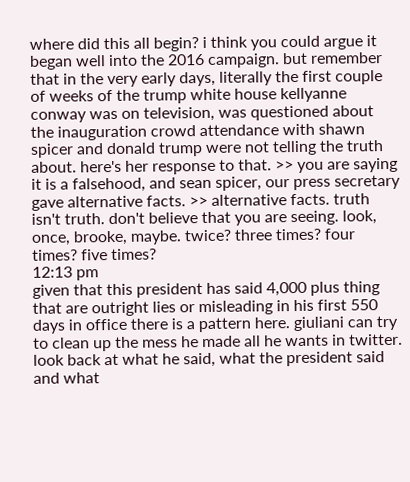where did this all begin? i think you could argue it began well into the 2016 campaign. but remember that in the very early days, literally the first couple of weeks of the trump white house kellyanne conway was on television, was questioned about the inauguration crowd attendance with shawn spicer and donald trump were not telling the truth about. here's her response to that. >> you are saying it is a falsehood, and sean spicer, our press secretary gave alternative facts. >> alternative facts. truth isn't truth. don't believe that you are seeing. look, once, brooke, maybe. twice? three times? four times? five times?
12:13 pm
given that this president has said 4,000 plus thing that are outright lies or misleading in his first 550 days in office there is a pattern here. giuliani can try to clean up the mess he made all he wants in twitter. look back at what he said, what the president said and what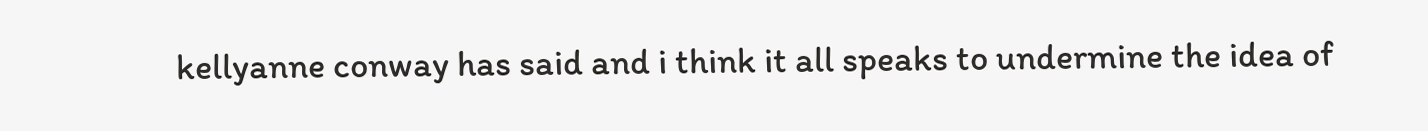kellyanne conway has said and i think it all speaks to undermine the idea of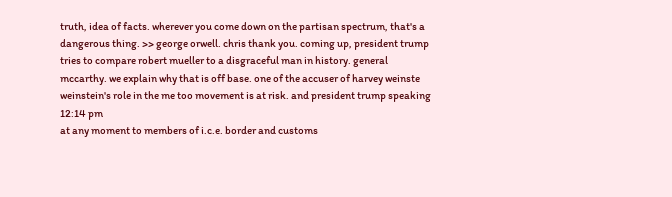truth, idea of facts. wherever you come down on the partisan spectrum, that's a dangerous thing. >> george orwell. chris thank you. coming up, president trump tries to compare robert mueller to a disgraceful man in history. general mccarthy. we explain why that is off base. one of the accuser of harvey weinste weinstein's role in the me too movement is at risk. and president trump speaking
12:14 pm
at any moment to members of i.c.e. border and customs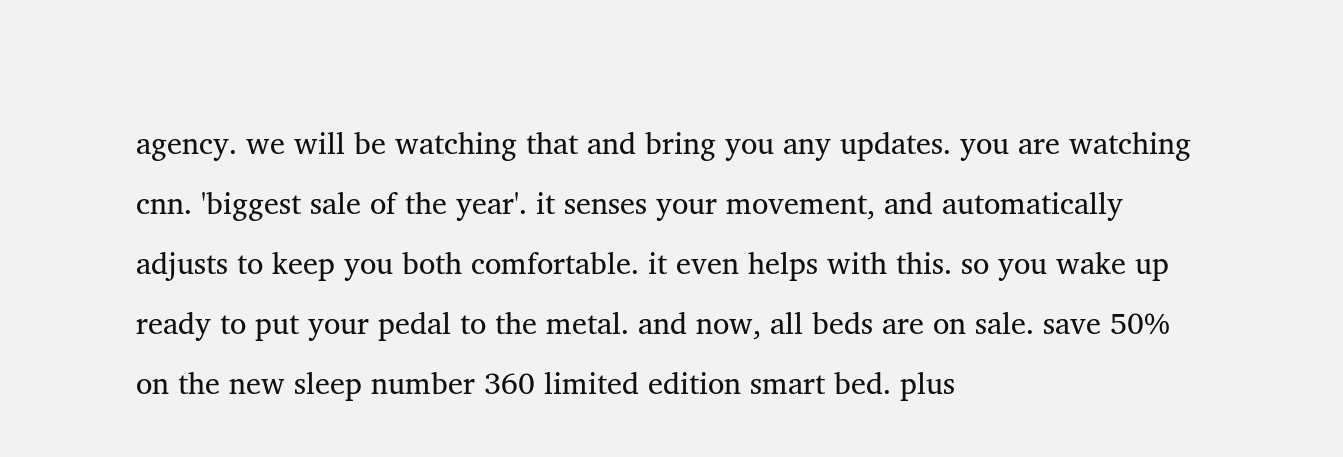agency. we will be watching that and bring you any updates. you are watching cnn. 'biggest sale of the year'. it senses your movement, and automatically adjusts to keep you both comfortable. it even helps with this. so you wake up ready to put your pedal to the metal. and now, all beds are on sale. save 50% on the new sleep number 360 limited edition smart bed. plus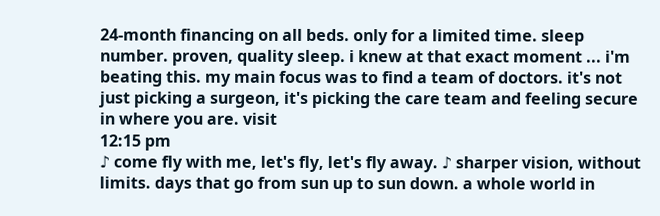24-month financing on all beds. only for a limited time. sleep number. proven, quality sleep. i knew at that exact moment ... i'm beating this. my main focus was to find a team of doctors. it's not just picking a surgeon, it's picking the care team and feeling secure in where you are. visit
12:15 pm
♪ come fly with me, let's fly, let's fly away. ♪ sharper vision, without limits. days that go from sun up to sun down. a whole world in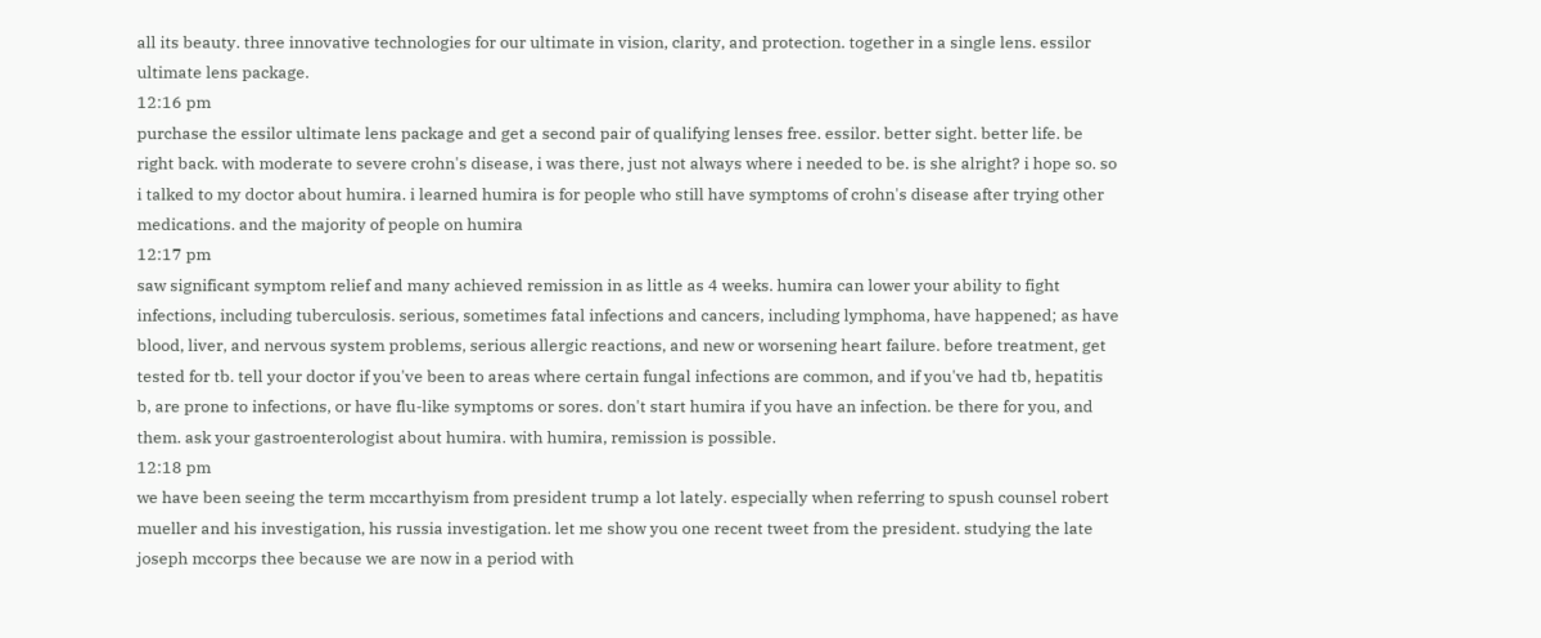all its beauty. three innovative technologies for our ultimate in vision, clarity, and protection. together in a single lens. essilor ultimate lens package.
12:16 pm
purchase the essilor ultimate lens package and get a second pair of qualifying lenses free. essilor. better sight. better life. be right back. with moderate to severe crohn's disease, i was there, just not always where i needed to be. is she alright? i hope so. so i talked to my doctor about humira. i learned humira is for people who still have symptoms of crohn's disease after trying other medications. and the majority of people on humira
12:17 pm
saw significant symptom relief and many achieved remission in as little as 4 weeks. humira can lower your ability to fight infections, including tuberculosis. serious, sometimes fatal infections and cancers, including lymphoma, have happened; as have blood, liver, and nervous system problems, serious allergic reactions, and new or worsening heart failure. before treatment, get tested for tb. tell your doctor if you've been to areas where certain fungal infections are common, and if you've had tb, hepatitis b, are prone to infections, or have flu-like symptoms or sores. don't start humira if you have an infection. be there for you, and them. ask your gastroenterologist about humira. with humira, remission is possible.
12:18 pm
we have been seeing the term mccarthyism from president trump a lot lately. especially when referring to spush counsel robert mueller and his investigation, his russia investigation. let me show you one recent tweet from the president. studying the late joseph mccorps thee because we are now in a period with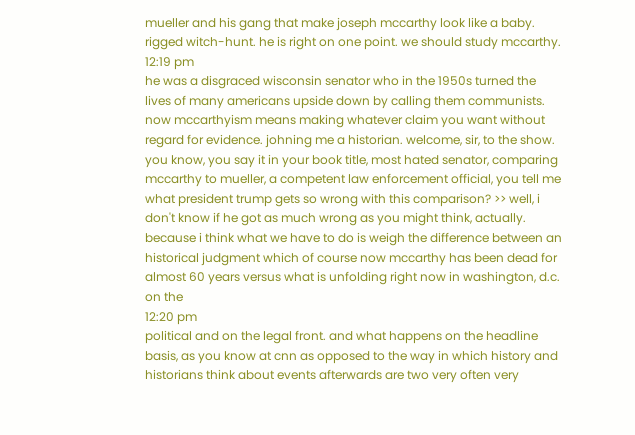mueller and his gang that make joseph mccarthy look like a baby. rigged witch-hunt. he is right on one point. we should study mccarthy.
12:19 pm
he was a disgraced wisconsin senator who in the 1950s turned the lives of many americans upside down by calling them communists. now mccarthyism means making whatever claim you want without regard for evidence. johning me a historian. welcome, sir, to the show. you know, you say it in your book title, most hated senator, comparing mccarthy to mueller, a competent law enforcement official, you tell me what president trump gets so wrong with this comparison? >> well, i don't know if he got as much wrong as you might think, actually. because i think what we have to do is weigh the difference between an historical judgment which of course now mccarthy has been dead for almost 60 years versus what is unfolding right now in washington, d.c. on the
12:20 pm
political and on the legal front. and what happens on the headline basis, as you know at cnn as opposed to the way in which history and historians think about events afterwards are two very often very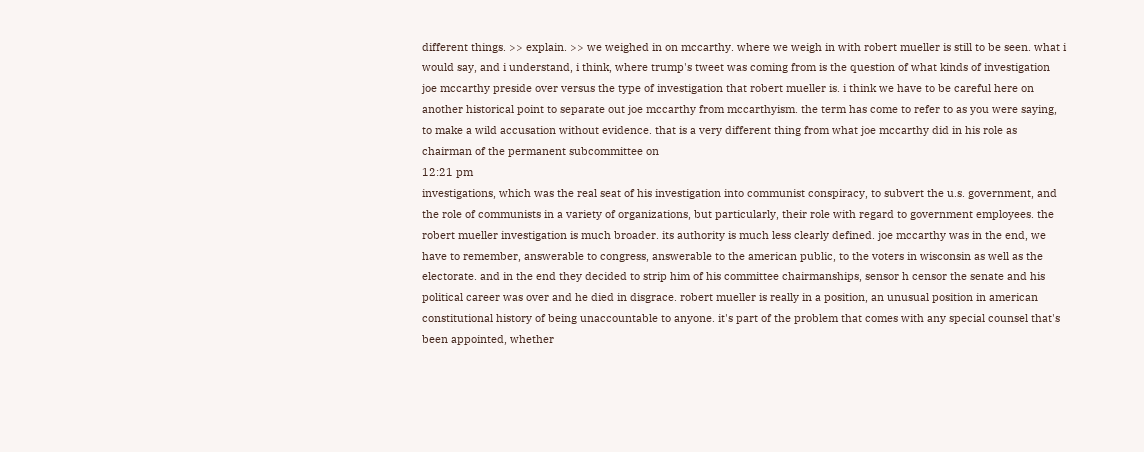different things. >> explain. >> we weighed in on mccarthy. where we weigh in with robert mueller is still to be seen. what i would say, and i understand, i think, where trump's tweet was coming from is the question of what kinds of investigation joe mccarthy preside over versus the type of investigation that robert mueller is. i think we have to be careful here on another historical point to separate out joe mccarthy from mccarthyism. the term has come to refer to as you were saying, to make a wild accusation without evidence. that is a very different thing from what joe mccarthy did in his role as chairman of the permanent subcommittee on
12:21 pm
investigations, which was the real seat of his investigation into communist conspiracy, to subvert the u.s. government, and the role of communists in a variety of organizations, but particularly, their role with regard to government employees. the robert mueller investigation is much broader. its authority is much less clearly defined. joe mccarthy was in the end, we have to remember, answerable to congress, answerable to the american public, to the voters in wisconsin as well as the electorate. and in the end they decided to strip him of his committee chairmanships, sensor h censor the senate and his political career was over and he died in disgrace. robert mueller is really in a position, an unusual position in american constitutional history of being unaccountable to anyone. it's part of the problem that comes with any special counsel that's been appointed, whether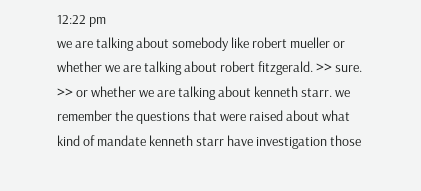12:22 pm
we are talking about somebody like robert mueller or whether we are talking about robert fitzgerald. >> sure. >> or whether we are talking about kenneth starr. we remember the questions that were raised about what kind of mandate kenneth starr have investigation those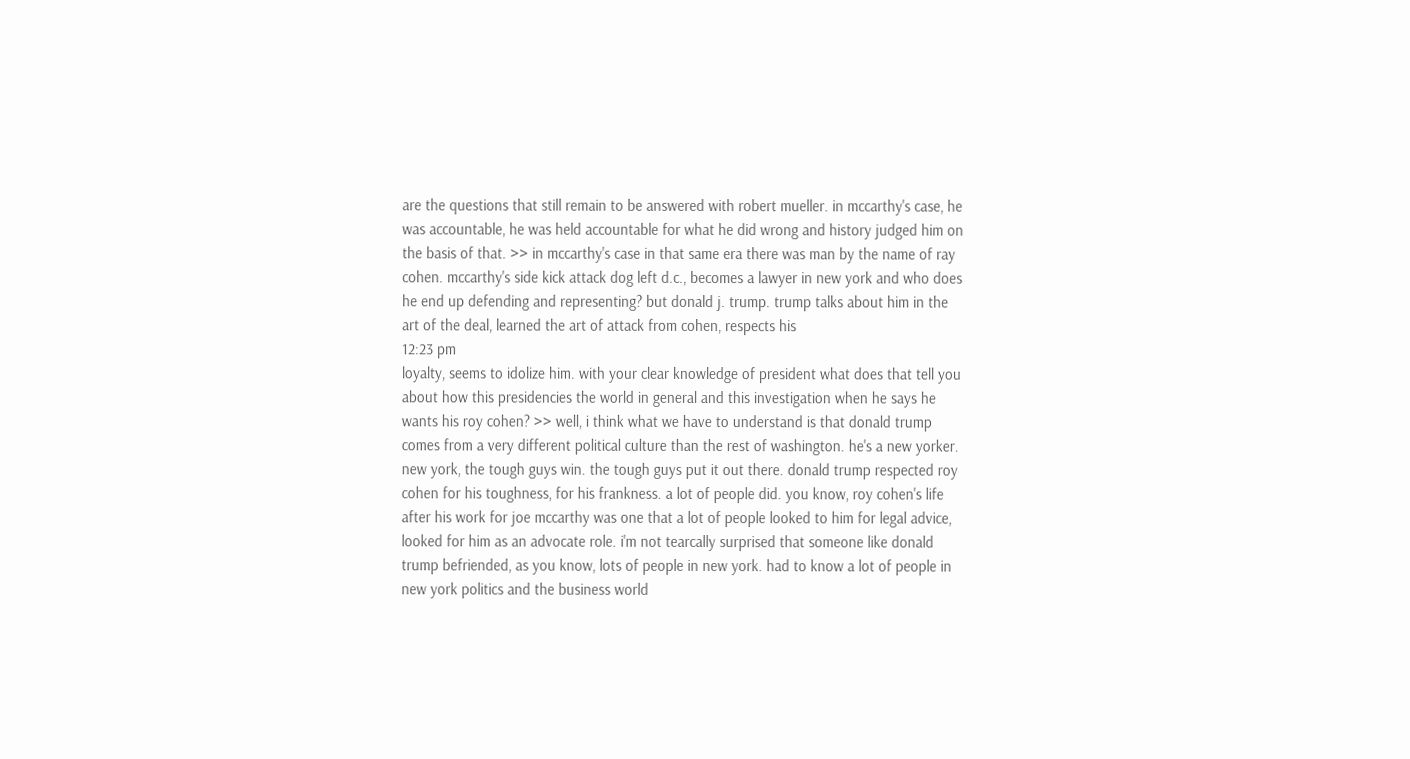are the questions that still remain to be answered with robert mueller. in mccarthy's case, he was accountable, he was held accountable for what he did wrong and history judged him on the basis of that. >> in mccarthy's case in that same era there was man by the name of ray cohen. mccarthy's side kick attack dog left d.c., becomes a lawyer in new york and who does he end up defending and representing? but donald j. trump. trump talks about him in the art of the deal, learned the art of attack from cohen, respects his
12:23 pm
loyalty, seems to idolize him. with your clear knowledge of president what does that tell you about how this presidencies the world in general and this investigation when he says he wants his roy cohen? >> well, i think what we have to understand is that donald trump comes from a very different political culture than the rest of washington. he's a new yorker. new york, the tough guys win. the tough guys put it out there. donald trump respected roy cohen for his toughness, for his frankness. a lot of people did. you know, roy cohen's life after his work for joe mccarthy was one that a lot of people looked to him for legal advice, looked for him as an advocate role. i'm not tearcally surprised that someone like donald trump befriended, as you know, lots of people in new york. had to know a lot of people in new york politics and the business world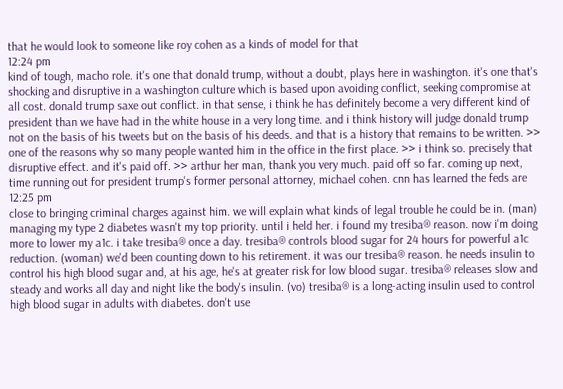that he would look to someone like roy cohen as a kinds of model for that
12:24 pm
kind of tough, macho role. it's one that donald trump, without a doubt, plays here in washington. it's one that's shocking and disruptive in a washington culture which is based upon avoiding conflict, seeking compromise at all cost. donald trump saxe out conflict. in that sense, i think he has definitely become a very different kind of president than we have had in the white house in a very long time. and i think history will judge donald trump not on the basis of his tweets but on the basis of his deeds. and that is a history that remains to be written. >> one of the reasons why so many people wanted him in the office in the first place. >> i think so. precisely that disruptive effect. and it's paid off. >> arthur her man, thank you very much. paid off so far. coming up next, time running out for president trump's former personal attorney, michael cohen. cnn has learned the feds are
12:25 pm
close to bringing criminal charges against him. we will explain what kinds of legal trouble he could be in. (man) managing my type 2 diabetes wasn't my top priority. until i held her. i found my tresiba® reason. now i'm doing more to lower my a1c. i take tresiba® once a day. tresiba® controls blood sugar for 24 hours for powerful a1c reduction. (woman) we'd been counting down to his retirement. it was our tresiba® reason. he needs insulin to control his high blood sugar and, at his age, he's at greater risk for low blood sugar. tresiba® releases slow and steady and works all day and night like the body's insulin. (vo) tresiba® is a long-acting insulin used to control high blood sugar in adults with diabetes. don't use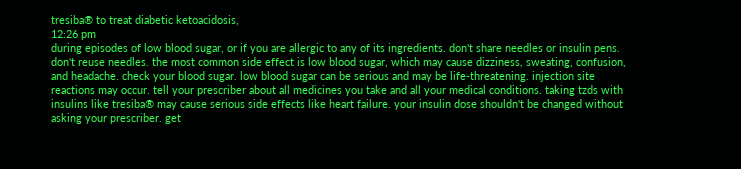tresiba® to treat diabetic ketoacidosis,
12:26 pm
during episodes of low blood sugar, or if you are allergic to any of its ingredients. don't share needles or insulin pens. don't reuse needles. the most common side effect is low blood sugar, which may cause dizziness, sweating, confusion, and headache. check your blood sugar. low blood sugar can be serious and may be life-threatening. injection site reactions may occur. tell your prescriber about all medicines you take and all your medical conditions. taking tzds with insulins like tresiba® may cause serious side effects like heart failure. your insulin dose shouldn't be changed without asking your prescriber. get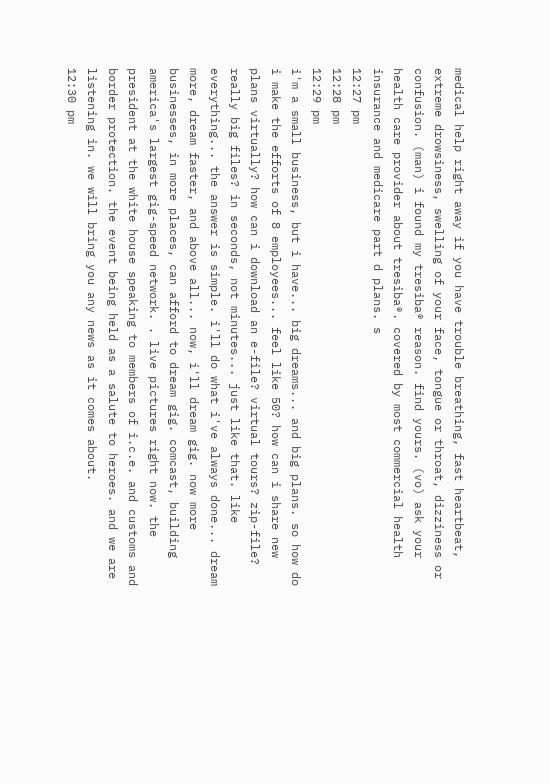medical help right away if you have trouble breathing, fast heartbeat, extreme drowsiness, swelling of your face, tongue or throat, dizziness or confusion. (man) i found my tresiba® reason. find yours. (vo) ask your health care provider about tresiba®. covered by most commercial health insurance and medicare part d plans. s
12:27 pm
12:28 pm
12:29 pm
i'm a small business, but i have... big dreams... and big plans. so how do i make the efforts of 8 employees... feel like 50? how can i share new plans virtually? how can i download an e-file? virtual tours? zip-file? really big files? in seconds, not minutes... just like that. like everything... the answer is simple. i'll do what i've always done... dream more, dream faster, and above all... now, i'll dream gig. now more businesses, in more places, can afford to dream gig. comcast, building america's largest gig-speed network. . live pictures right now. the president at the white house speaking to members of i.c.e. and customs and border protection. the event being held as a salute to heroes. and we are listening in. we will bring you any news as it comes about.
12:30 pm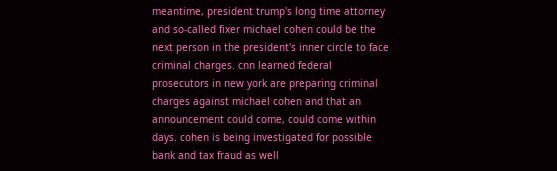meantime, president trump's long time attorney and so-called fixer michael cohen could be the next person in the president's inner circle to face criminal charges. cnn learned federal prosecutors in new york are preparing criminal charges against michael cohen and that an announcement could come, could come within days. cohen is being investigated for possible bank and tax fraud as well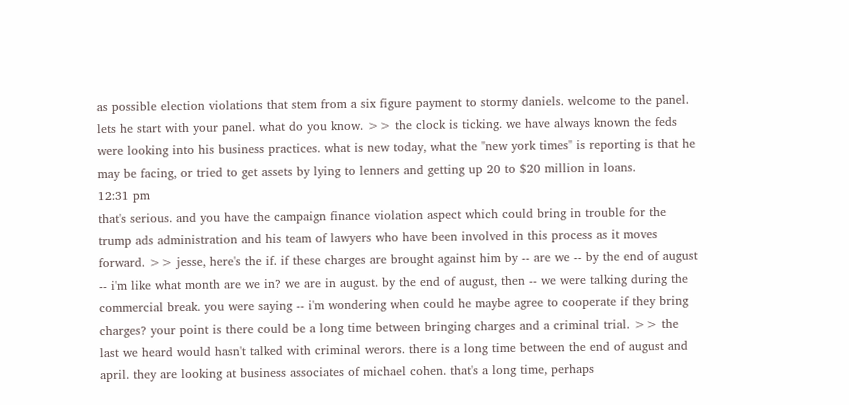as possible election violations that stem from a six figure payment to stormy daniels. welcome to the panel. lets he start with your panel. what do you know. >> the clock is ticking. we have always known the feds were looking into his business practices. what is new today, what the "new york times" is reporting is that he may be facing, or tried to get assets by lying to lenners and getting up 20 to $20 million in loans.
12:31 pm
that's serious. and you have the campaign finance violation aspect which could bring in trouble for the trump ads administration and his team of lawyers who have been involved in this process as it moves forward. >> jesse, here's the if. if these charges are brought against him by -- are we -- by the end of august -- i'm like what month are we in? we are in august. by the end of august, then -- we were talking during the commercial break. you were saying -- i'm wondering when could he maybe agree to cooperate if they bring charges? your point is there could be a long time between bringing charges and a criminal trial. >> the last we heard would hasn't talked with criminal werors. there is a long time between the end of august and april. they are looking at business associates of michael cohen. that's a long time, perhaps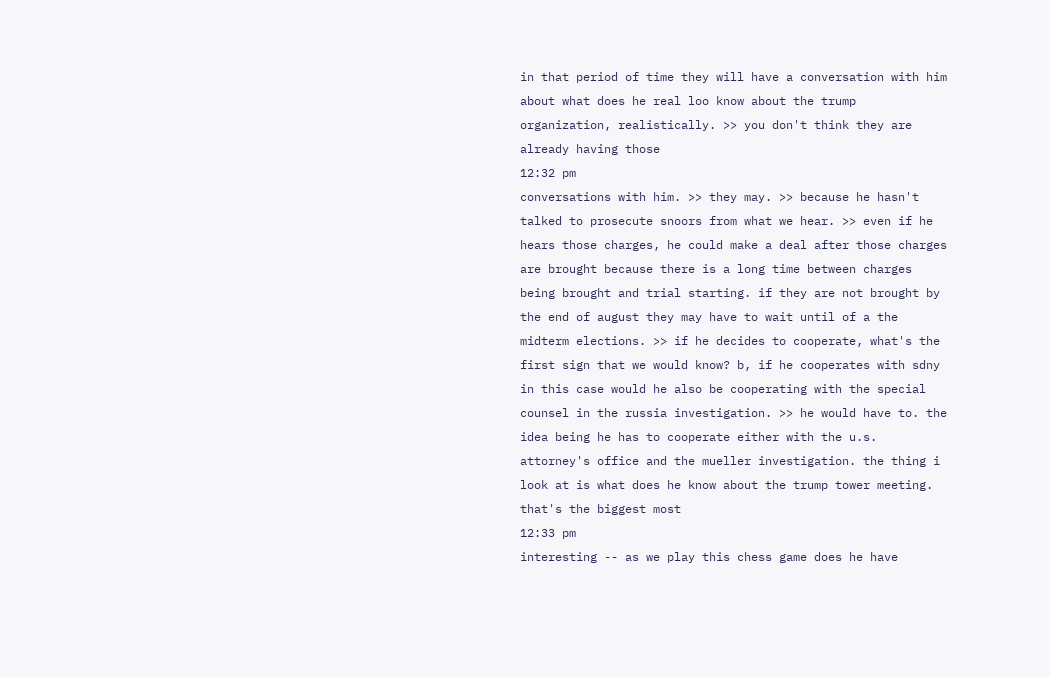in that period of time they will have a conversation with him about what does he real loo know about the trump organization, realistically. >> you don't think they are already having those
12:32 pm
conversations with him. >> they may. >> because he hasn't talked to prosecute snoors from what we hear. >> even if he hears those charges, he could make a deal after those charges are brought because there is a long time between charges being brought and trial starting. if they are not brought by the end of august they may have to wait until of a the midterm elections. >> if he decides to cooperate, what's the first sign that we would know? b, if he cooperates with sdny in this case would he also be cooperating with the special counsel in the russia investigation. >> he would have to. the idea being he has to cooperate either with the u.s. attorney's office and the mueller investigation. the thing i look at is what does he know about the trump tower meeting. that's the biggest most
12:33 pm
interesting -- as we play this chess game does he have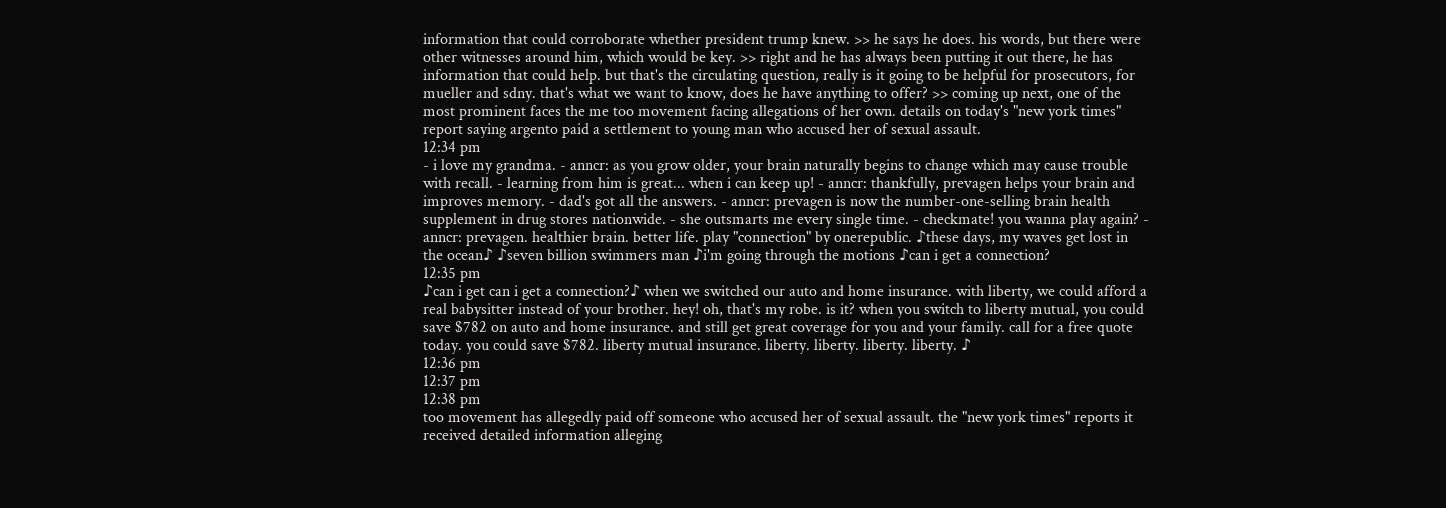information that could corroborate whether president trump knew. >> he says he does. his words, but there were other witnesses around him, which would be key. >> right and he has always been putting it out there, he has information that could help. but that's the circulating question, really is it going to be helpful for prosecutors, for mueller and sdny. that's what we want to know, does he have anything to offer? >> coming up next, one of the most prominent faces the me too movement facing allegations of her own. details on today's "new york times" report saying argento paid a settlement to young man who accused her of sexual assault.
12:34 pm
- i love my grandma. - anncr: as you grow older, your brain naturally begins to change which may cause trouble with recall. - learning from him is great... when i can keep up! - anncr: thankfully, prevagen helps your brain and improves memory. - dad's got all the answers. - anncr: prevagen is now the number-one-selling brain health supplement in drug stores nationwide. - she outsmarts me every single time. - checkmate! you wanna play again? - anncr: prevagen. healthier brain. better life. play "connection" by onerepublic. ♪these days, my waves get lost in the ocean♪ ♪seven billion swimmers man ♪i'm going through the motions ♪can i get a connection?
12:35 pm
♪can i get can i get a connection?♪ when we switched our auto and home insurance. with liberty, we could afford a real babysitter instead of your brother. hey! oh, that's my robe. is it? when you switch to liberty mutual, you could save $782 on auto and home insurance. and still get great coverage for you and your family. call for a free quote today. you could save $782. liberty mutual insurance. liberty. liberty. liberty. liberty. ♪
12:36 pm
12:37 pm
12:38 pm
too movement has allegedly paid off someone who accused her of sexual assault. the "new york times" reports it received detailed information alleging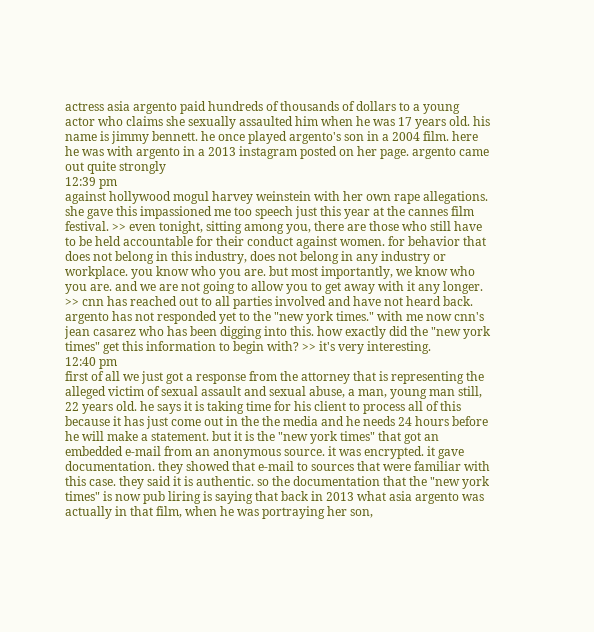actress asia argento paid hundreds of thousands of dollars to a young actor who claims she sexually assaulted him when he was 17 years old. his name is jimmy bennett. he once played argento's son in a 2004 film. here he was with argento in a 2013 instagram posted on her page. argento came out quite strongly
12:39 pm
against hollywood mogul harvey weinstein with her own rape allegations. she gave this impassioned me too speech just this year at the cannes film festival. >> even tonight, sitting among you, there are those who still have to be held accountable for their conduct against women. for behavior that does not belong in this industry, does not belong in any industry or workplace. you know who you are. but most importantly, we know who you are. and we are not going to allow you to get away with it any longer. >> cnn has reached out to all parties involved and have not heard back. argento has not responded yet to the "new york times." with me now cnn's jean casarez who has been digging into this. how exactly did the "new york times" get this information to begin with? >> it's very interesting.
12:40 pm
first of all we just got a response from the attorney that is representing the alleged victim of sexual assault and sexual abuse, a man, young man still, 22 years old. he says it is taking time for his client to process all of this because it has just come out in the the media and he needs 24 hours before he will make a statement. but it is the "new york times" that got an embedded e-mail from an anonymous source. it was encrypted. it gave documentation. they showed that e-mail to sources that were familiar with this case. they said it is authentic. so the documentation that the "new york times" is now pub liring is saying that back in 2013 what asia argento was actually in that film, when he was portraying her son,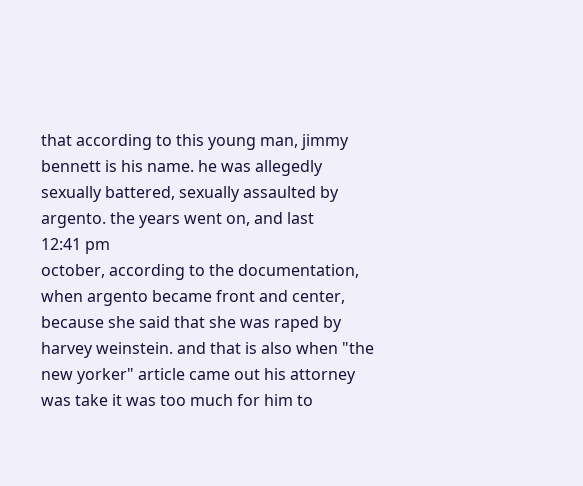that according to this young man, jimmy bennett is his name. he was allegedly sexually battered, sexually assaulted by argento. the years went on, and last
12:41 pm
october, according to the documentation, when argento became front and center, because she said that she was raped by harvey weinstein. and that is also when "the new yorker" article came out his attorney was take it was too much for him to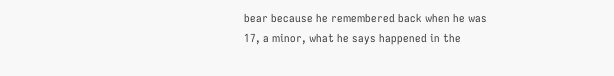bear because he remembered back when he was 17, a minor, what he says happened in the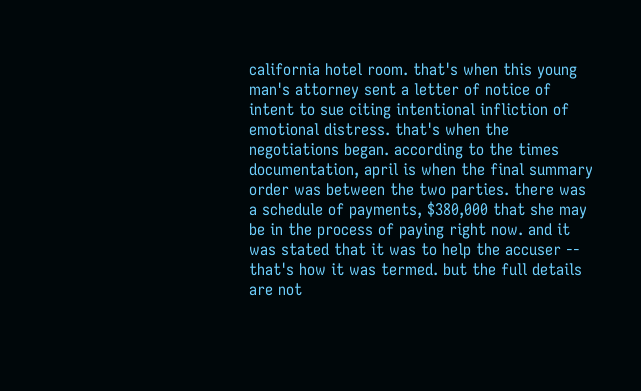california hotel room. that's when this young man's attorney sent a letter of notice of intent to sue citing intentional infliction of emotional distress. that's when the negotiations began. according to the times documentation, april is when the final summary order was between the two parties. there was a schedule of payments, $380,000 that she may be in the process of paying right now. and it was stated that it was to help the accuser -- that's how it was termed. but the full details are not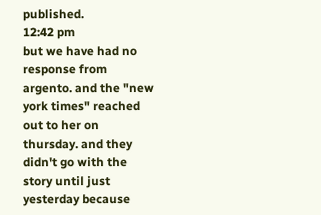published.
12:42 pm
but we have had no response from argento. and the "new york times" reached out to her on thursday. and they didn't go with the story until just yesterday because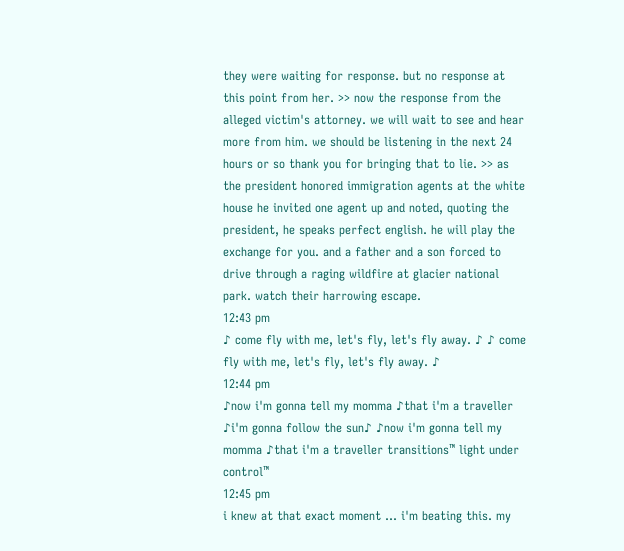they were waiting for response. but no response at this point from her. >> now the response from the alleged victim's attorney. we will wait to see and hear more from him. we should be listening in the next 24 hours or so thank you for bringing that to lie. >> as the president honored immigration agents at the white house he invited one agent up and noted, quoting the president, he speaks perfect english. he will play the exchange for you. and a father and a son forced to drive through a raging wildfire at glacier national park. watch their harrowing escape.
12:43 pm
♪ come fly with me, let's fly, let's fly away. ♪ ♪ come fly with me, let's fly, let's fly away. ♪
12:44 pm
♪now i'm gonna tell my momma ♪that i'm a traveller ♪i'm gonna follow the sun♪ ♪now i'm gonna tell my momma ♪that i'm a traveller transitions™ light under control™
12:45 pm
i knew at that exact moment ... i'm beating this. my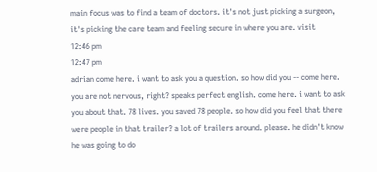main focus was to find a team of doctors. it's not just picking a surgeon, it's picking the care team and feeling secure in where you are. visit
12:46 pm
12:47 pm
adrian come here. i want to ask you a question. so how did you -- come here. you are not nervous, right? speaks perfect english. come here. i want to ask you about that. 78 lives. you saved 78 people. so how did you feel that there were people in that trailer? a lot of trailers around. please. he didn't know he was going to do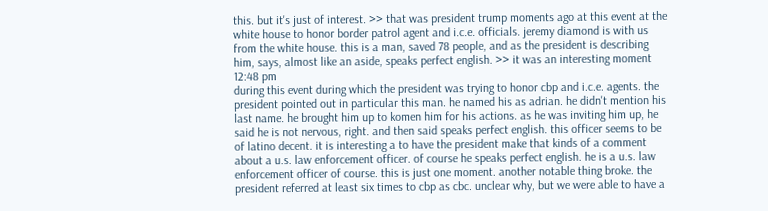this. but it's just of interest. >> that was president trump moments ago at this event at the white house to honor border patrol agent and i.c.e. officials. jeremy diamond is with us from the white house. this is a man, saved 78 people, and as the president is describing him, says, almost like an aside, speaks perfect english. >> it was an interesting moment
12:48 pm
during this event during which the president was trying to honor cbp and i.c.e. agents. the president pointed out in particular this man. he named his as adrian. he didn't mention his last name. he brought him up to komen him for his actions. as he was inviting him up, he said he is not nervous, right. and then said speaks perfect english. this officer seems to be of latino decent. it is interesting a to have the president make that kinds of a comment about a u.s. law enforcement officer. of course he speaks perfect english. he is a u.s. law enforcement officer of course. this is just one moment. another notable thing broke. the president referred at least six times to cbp as cbc. unclear why, but we were able to have a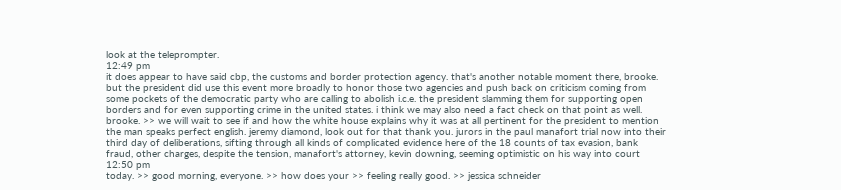look at the teleprompter.
12:49 pm
it does appear to have said cbp, the customs and border protection agency. that's another notable moment there, brooke. but the president did use this event more broadly to honor those two agencies and push back on criticism coming from some pockets of the democratic party who are calling to abolish i.c.e. the president slamming them for supporting open borders and for even supporting crime in the united states. i think we may also need a fact check on that point as well. brooke. >> we will wait to see if and how the white house explains why it was at all pertinent for the president to mention the man speaks perfect english. jeremy diamond, look out for that thank you. jurors in the paul manafort trial now into their third day of deliberations, sifting through all kinds of complicated evidence here of the 18 counts of tax evasion, bank fraud, other charges, despite the tension, manafort's attorney, kevin downing, seeming optimistic on his way into court
12:50 pm
today. >> good morning, everyone. >> how does your >> feeling really good. >> jessica schneider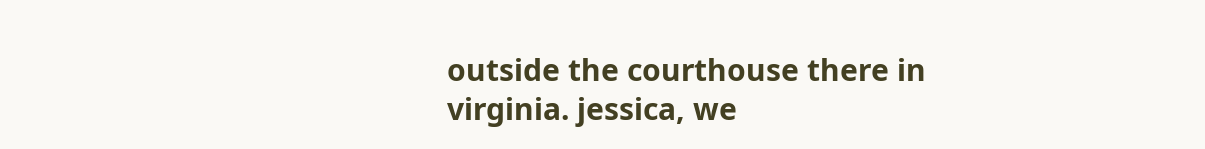outside the courthouse there in virginia. jessica, we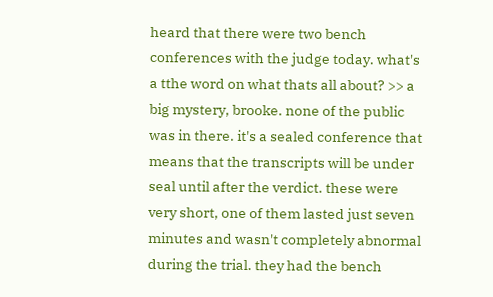heard that there were two bench conferences with the judge today. what's a tthe word on what thats all about? >> a big mystery, brooke. none of the public was in there. it's a sealed conference that means that the transcripts will be under seal until after the verdict. these were very short, one of them lasted just seven minutes and wasn't completely abnormal during the trial. they had the bench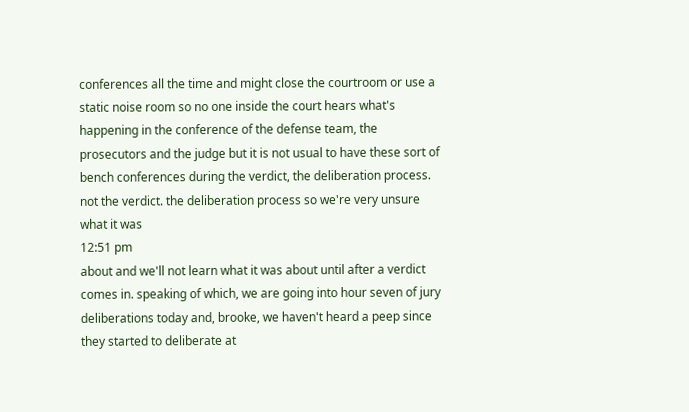conferences all the time and might close the courtroom or use a static noise room so no one inside the court hears what's happening in the conference of the defense team, the prosecutors and the judge but it is not usual to have these sort of bench conferences during the verdict, the deliberation process. not the verdict. the deliberation process so we're very unsure what it was
12:51 pm
about and we'll not learn what it was about until after a verdict comes in. speaking of which, we are going into hour seven of jury deliberations today and, brooke, we haven't heard a peep since they started to deliberate at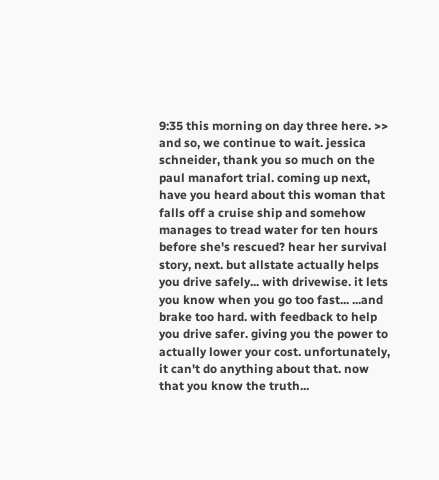9:35 this morning on day three here. >> and so, we continue to wait. jessica schneider, thank you so much on the paul manafort trial. coming up next, have you heard about this woman that falls off a cruise ship and somehow manages to tread water for ten hours before she's rescued? hear her survival story, next. but allstate actually helps you drive safely... with drivewise. it lets you know when you go too fast... ...and brake too hard. with feedback to help you drive safer. giving you the power to actually lower your cost. unfortunately, it can't do anything about that. now that you know the truth...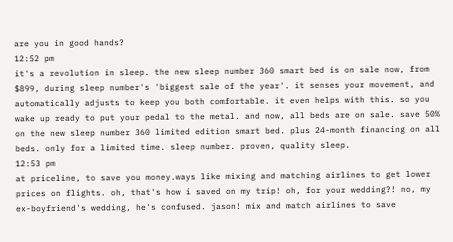are you in good hands?
12:52 pm
it's a revolution in sleep. the new sleep number 360 smart bed is on sale now, from $899, during sleep number's 'biggest sale of the year'. it senses your movement, and automatically adjusts to keep you both comfortable. it even helps with this. so you wake up ready to put your pedal to the metal. and now, all beds are on sale. save 50% on the new sleep number 360 limited edition smart bed. plus 24-month financing on all beds. only for a limited time. sleep number. proven, quality sleep.
12:53 pm
at priceline, to save you money.ways like mixing and matching airlines to get lower prices on flights. oh, that's how i saved on my trip! oh, for your wedding?! no, my ex-boyfriend's wedding, he's confused. jason! mix and match airlines to save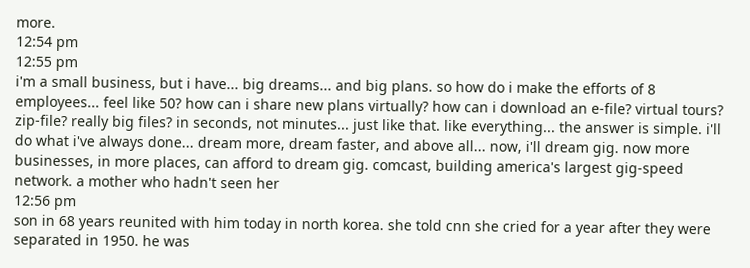more.
12:54 pm
12:55 pm
i'm a small business, but i have... big dreams... and big plans. so how do i make the efforts of 8 employees... feel like 50? how can i share new plans virtually? how can i download an e-file? virtual tours? zip-file? really big files? in seconds, not minutes... just like that. like everything... the answer is simple. i'll do what i've always done... dream more, dream faster, and above all... now, i'll dream gig. now more businesses, in more places, can afford to dream gig. comcast, building america's largest gig-speed network. a mother who hadn't seen her
12:56 pm
son in 68 years reunited with him today in north korea. she told cnn she cried for a year after they were separated in 1950. he was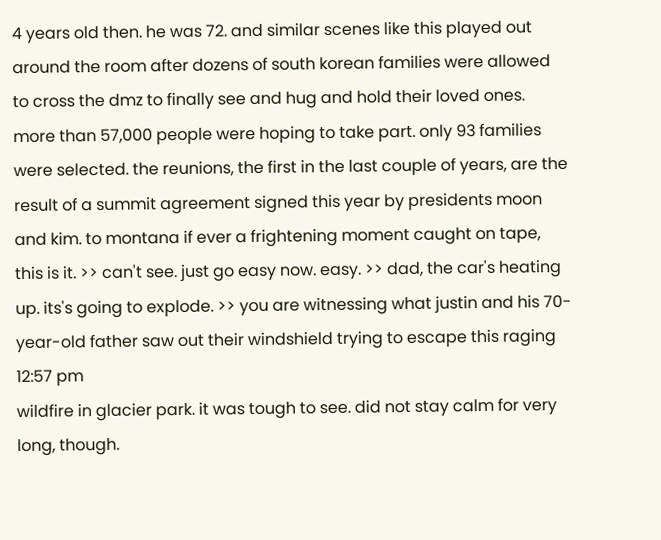4 years old then. he was 72. and similar scenes like this played out around the room after dozens of south korean families were allowed to cross the dmz to finally see and hug and hold their loved ones. more than 57,000 people were hoping to take part. only 93 families were selected. the reunions, the first in the last couple of years, are the result of a summit agreement signed this year by presidents moon and kim. to montana if ever a frightening moment caught on tape, this is it. >> can't see. just go easy now. easy. >> dad, the car's heating up. its's going to explode. >> you are witnessing what justin and his 70-year-old father saw out their windshield trying to escape this raging
12:57 pm
wildfire in glacier park. it was tough to see. did not stay calm for very long, though.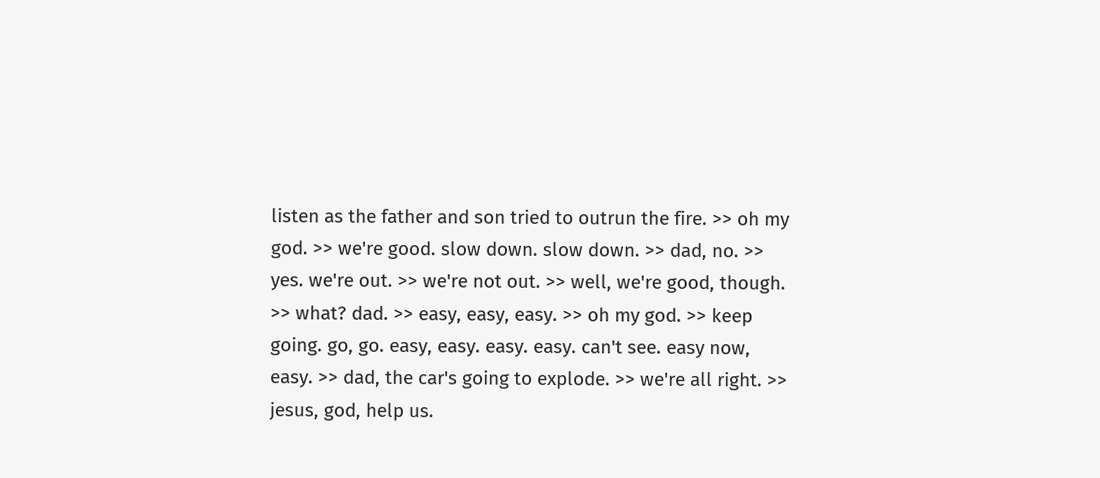listen as the father and son tried to outrun the fire. >> oh my god. >> we're good. slow down. slow down. >> dad, no. >> yes. we're out. >> we're not out. >> well, we're good, though. >> what? dad. >> easy, easy, easy. >> oh my god. >> keep going. go, go. easy, easy. easy. easy. can't see. easy now, easy. >> dad, the car's going to explode. >> we're all right. >> jesus, god, help us.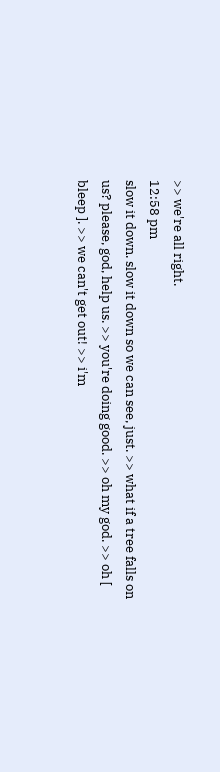>> we're all right.
12:58 pm
slow it down. slow it down so we can see, just. >> what if a tree falls on us? please, god, help us. >> you're doing good. >> oh my god. >> oh [ bleep ]. >> we can't get out! >> i'm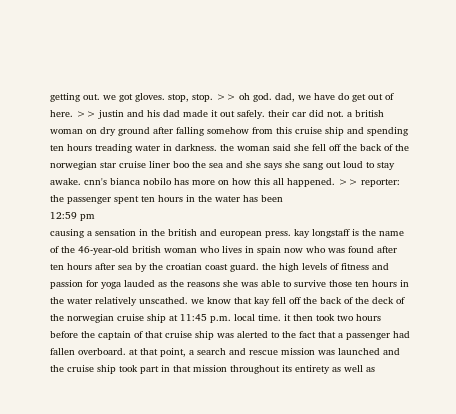getting out. we got gloves. stop, stop. >> oh god. dad, we have do get out of here. >> justin and his dad made it out safely. their car did not. a british woman on dry ground after falling somehow from this cruise ship and spending ten hours treading water in darkness. the woman said she fell off the back of the norwegian star cruise liner boo the sea and she says she sang out loud to stay awake. cnn's bianca nobilo has more on how this all happened. >> reporter: the passenger spent ten hours in the water has been
12:59 pm
causing a sensation in the british and european press. kay longstaff is the name of the 46-year-old british woman who lives in spain now who was found after ten hours after sea by the croatian coast guard. the high levels of fitness and passion for yoga lauded as the reasons she was able to survive those ten hours in the water relatively unscathed. we know that kay fell off the back of the deck of the norwegian cruise ship at 11:45 p.m. local time. it then took two hours before the captain of that cruise ship was alerted to the fact that a passenger had fallen overboard. at that point, a search and rescue mission was launched and the cruise ship took part in that mission throughout its entirety as well as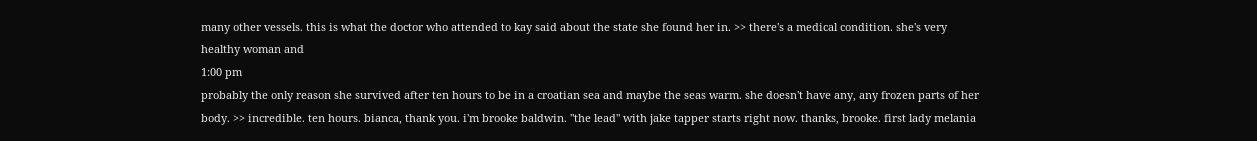many other vessels. this is what the doctor who attended to kay said about the state she found her in. >> there's a medical condition. she's very healthy woman and
1:00 pm
probably the only reason she survived after ten hours to be in a croatian sea and maybe the seas warm. she doesn't have any, any frozen parts of her body. >> incredible. ten hours. bianca, thank you. i'm brooke baldwin. "the lead" with jake tapper starts right now. thanks, brooke. first lady melania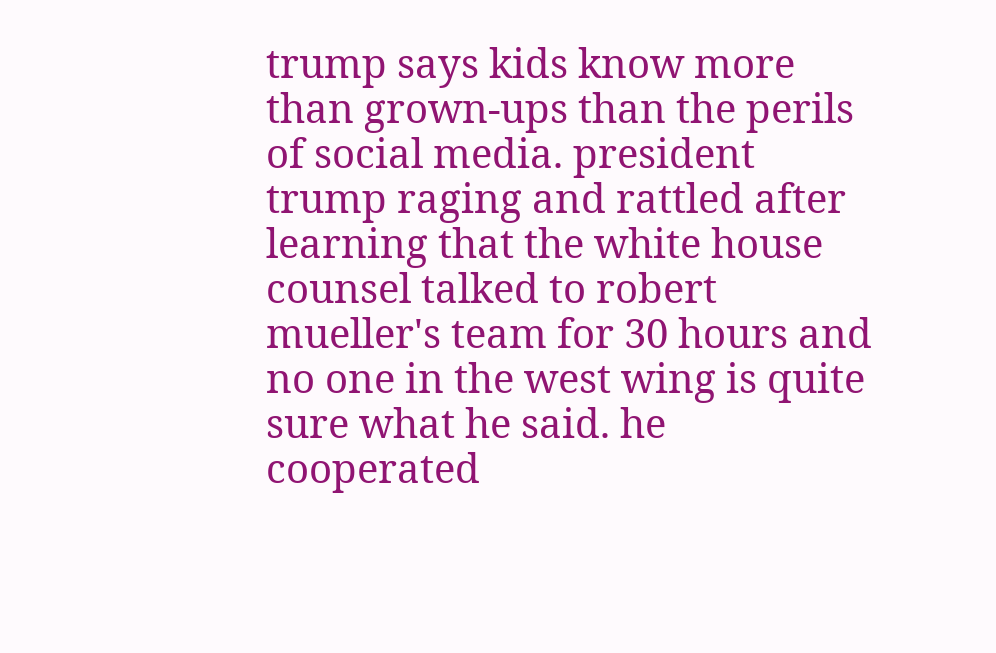trump says kids know more than grown-ups than the perils of social media. president trump raging and rattled after learning that the white house counsel talked to robert mueller's team for 30 hours and no one in the west wing is quite sure what he said. he cooperated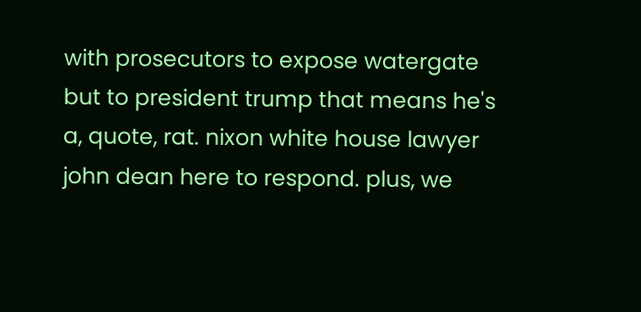with prosecutors to expose watergate but to president trump that means he's a, quote, rat. nixon white house lawyer john dean here to respond. plus, we